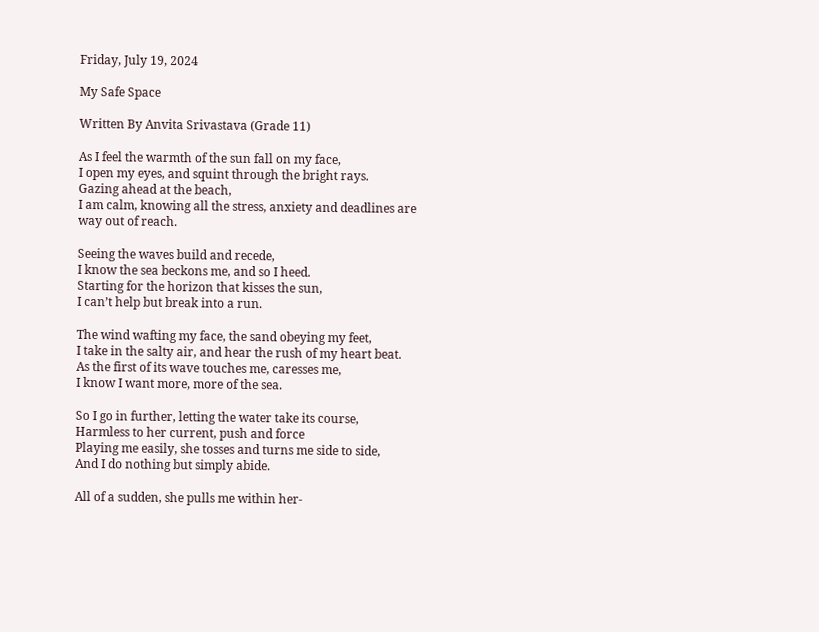Friday, July 19, 2024

My Safe Space

Written By Anvita Srivastava (Grade 11)

As I feel the warmth of the sun fall on my face,
I open my eyes, and squint through the bright rays.
Gazing ahead at the beach,
I am calm, knowing all the stress, anxiety and deadlines are way out of reach.

Seeing the waves build and recede,
I know the sea beckons me, and so I heed.
Starting for the horizon that kisses the sun,
I can’t help but break into a run.

The wind wafting my face, the sand obeying my feet,
I take in the salty air, and hear the rush of my heart beat.
As the first of its wave touches me, caresses me,
I know I want more, more of the sea.

So I go in further, letting the water take its course,
Harmless to her current, push and force
Playing me easily, she tosses and turns me side to side,
And I do nothing but simply abide.

All of a sudden, she pulls me within her-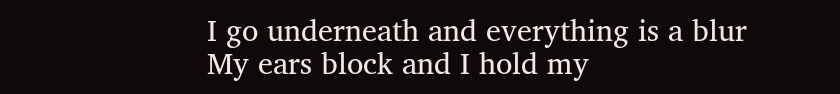I go underneath and everything is a blur
My ears block and I hold my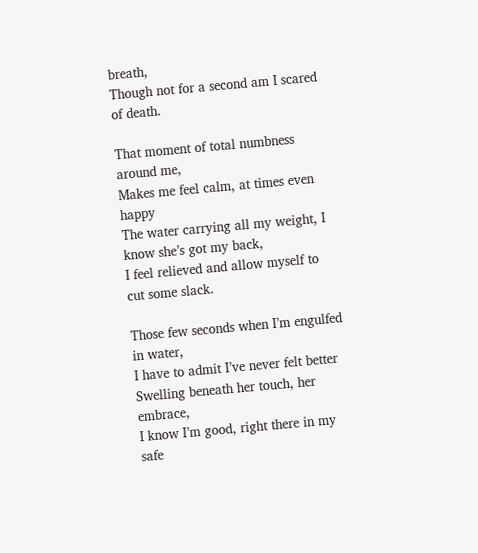breath,
Though not for a second am I scared of death.

That moment of total numbness around me,
Makes me feel calm, at times even happy
The water carrying all my weight, I know she’s got my back,
I feel relieved and allow myself to cut some slack.

Those few seconds when I’m engulfed in water,
I have to admit I’ve never felt better
Swelling beneath her touch, her embrace,
I know I’m good, right there in my safe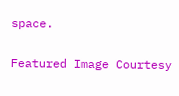space.

Featured Image Courtesy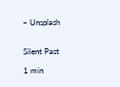– Unsplash


Silent Past

1 min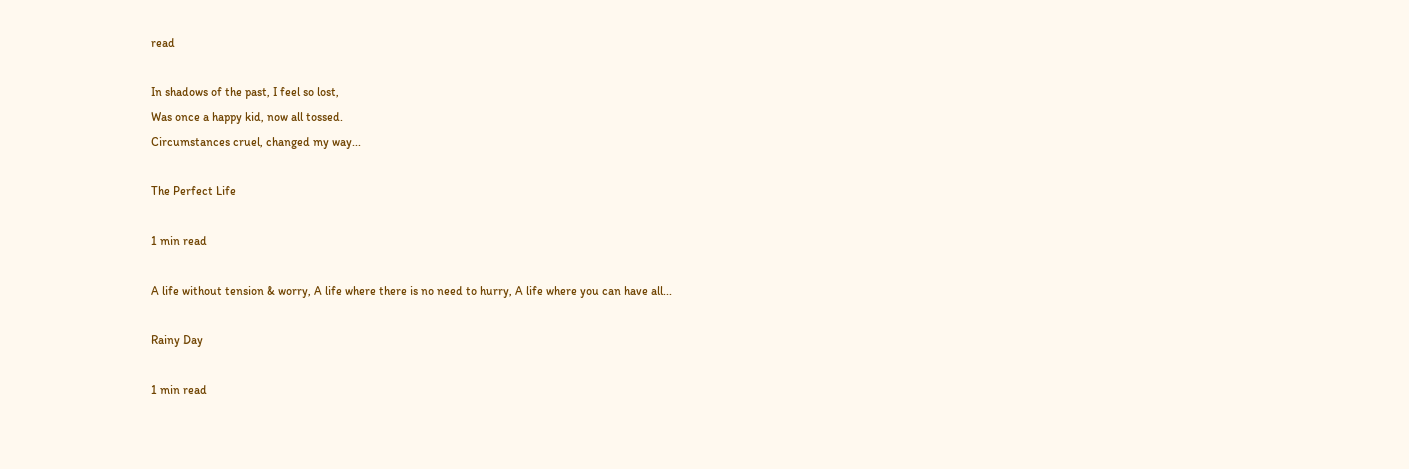read

In shadows of the past, I feel so lost,
Was once a happy kid, now all tossed.
Circumstances cruel, changed my way...

The Perfect Life

1 min read

A life without tension & worry, A life where there is no need to hurry, A life where you can have all...

Rainy Day

1 min read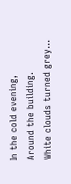In the cold evening,
Around the building.
White clouds turned grey...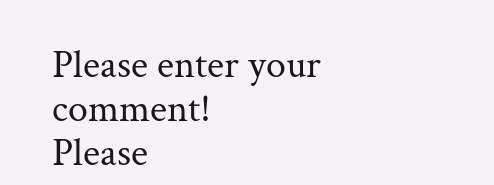Please enter your comment!
Please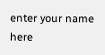enter your name here